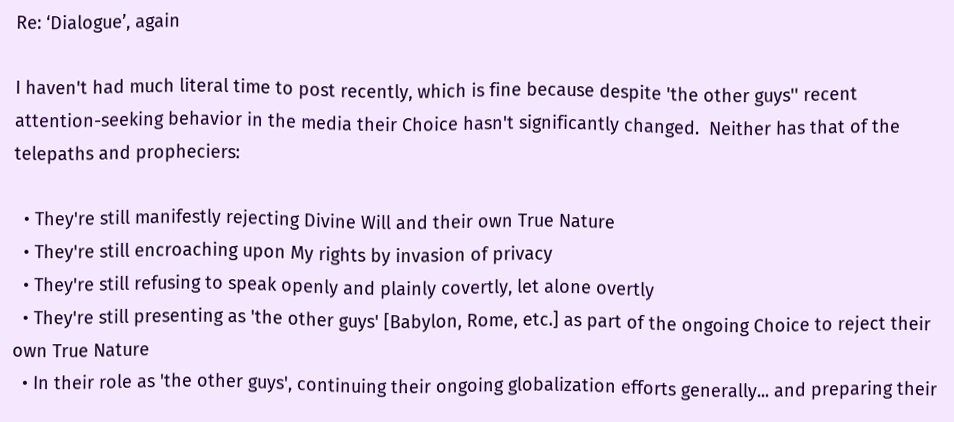Re: ‘Dialogue’, again

I haven't had much literal time to post recently, which is fine because despite 'the other guys'' recent attention-seeking behavior in the media their Choice hasn't significantly changed.  Neither has that of the telepaths and propheciers:

  • They're still manifestly rejecting Divine Will and their own True Nature
  • They're still encroaching upon My rights by invasion of privacy
  • They're still refusing to speak openly and plainly covertly, let alone overtly
  • They're still presenting as 'the other guys' [Babylon, Rome, etc.] as part of the ongoing Choice to reject their own True Nature
  • In their role as 'the other guys', continuing their ongoing globalization efforts generally... and preparing their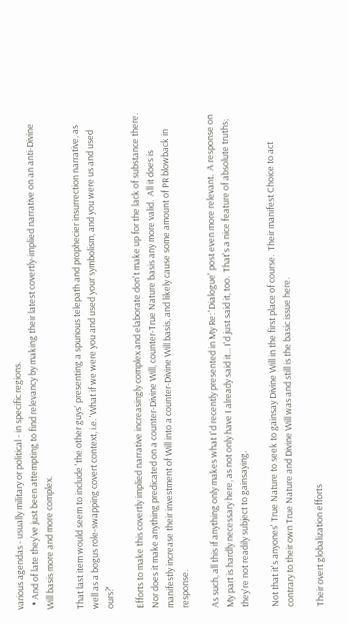various agendas - usually military or political - in specific regions.
  • And of late they've just been attempting to find relevancy by making their latest covertly-implied narrative on an anti-Divine Will basis more and more complex.

That last item would seem to include 'the other guys' presenting a spurious telepath and prophecier insurrection narrative, as well as a bogus role-swapping covert context, i.e. 'What if we were you and used your symbolism, and you were us and used ours?'

Efforts to make this covertly implied narrative increasingly complex and elaborate don't make up for the lack of substance there.  Nor does it make anything predicated on a counter-Divine Will, counter-True Nature basis any more valid.  All it does is manifestly increase their investment of Will into a counter-Divine Will basis, and likely cause some amount of PR blowback in response.

As such, all this if anything only makes what I'd recently presented in My Re: 'Dialogue' post even more relevant.  A response on My part is hardly necessary here, as not only have I already said it... I'd just said it, too.  That's a nice feature of absolute truths; they're not readily subject to gainsaying.

Not that it's anyones' True Nature to seek to gainsay Divine Will in the first place of course.  Their manifest Choice to act contrary to their own True Nature and Divine Will was and still is the basic issue here.

Their overt globalization efforts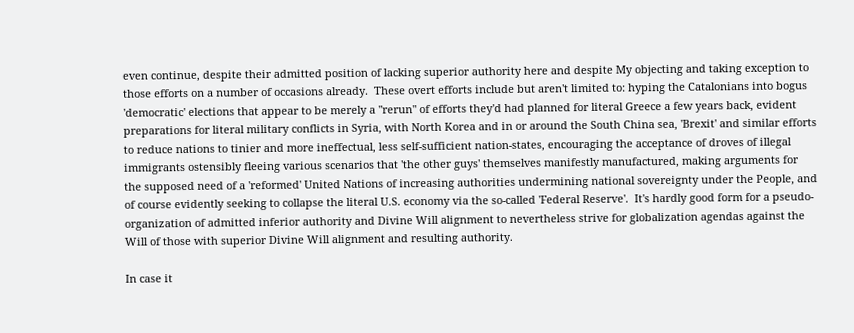even continue, despite their admitted position of lacking superior authority here and despite My objecting and taking exception to those efforts on a number of occasions already.  These overt efforts include but aren't limited to: hyping the Catalonians into bogus 'democratic' elections that appear to be merely a "rerun" of efforts they'd had planned for literal Greece a few years back, evident preparations for literal military conflicts in Syria, with North Korea and in or around the South China sea, 'Brexit' and similar efforts to reduce nations to tinier and more ineffectual, less self-sufficient nation-states, encouraging the acceptance of droves of illegal immigrants ostensibly fleeing various scenarios that 'the other guys' themselves manifestly manufactured, making arguments for the supposed need of a 'reformed' United Nations of increasing authorities undermining national sovereignty under the People, and of course evidently seeking to collapse the literal U.S. economy via the so-called 'Federal Reserve'.  It's hardly good form for a pseudo-organization of admitted inferior authority and Divine Will alignment to nevertheless strive for globalization agendas against the Will of those with superior Divine Will alignment and resulting authority.

In case it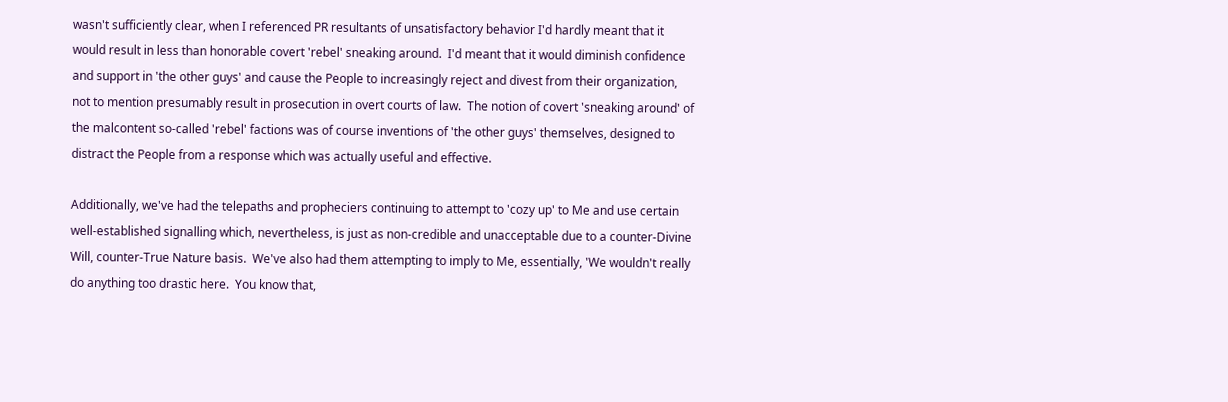wasn't sufficiently clear, when I referenced PR resultants of unsatisfactory behavior I'd hardly meant that it would result in less than honorable covert 'rebel' sneaking around.  I'd meant that it would diminish confidence and support in 'the other guys' and cause the People to increasingly reject and divest from their organization, not to mention presumably result in prosecution in overt courts of law.  The notion of covert 'sneaking around' of the malcontent so-called 'rebel' factions was of course inventions of 'the other guys' themselves, designed to distract the People from a response which was actually useful and effective.

Additionally, we've had the telepaths and propheciers continuing to attempt to 'cozy up' to Me and use certain well-established signalling which, nevertheless, is just as non-credible and unacceptable due to a counter-Divine Will, counter-True Nature basis.  We've also had them attempting to imply to Me, essentially, 'We wouldn't really do anything too drastic here.  You know that,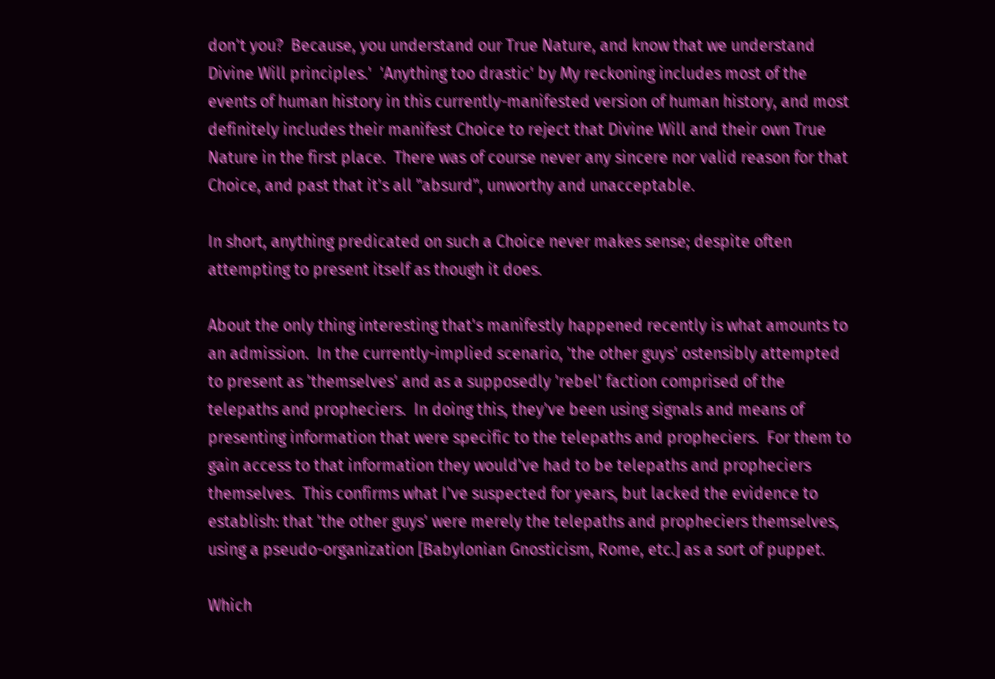don't you?  Because, you understand our True Nature, and know that we understand Divine Will principles.'  'Anything too drastic' by My reckoning includes most of the events of human history in this currently-manifested version of human history, and most definitely includes their manifest Choice to reject that Divine Will and their own True Nature in the first place.  There was of course never any sincere nor valid reason for that Choice, and past that it's all "absurd", unworthy and unacceptable.

In short, anything predicated on such a Choice never makes sense; despite often attempting to present itself as though it does.

About the only thing interesting that's manifestly happened recently is what amounts to an admission.  In the currently-implied scenario, 'the other guys' ostensibly attempted to present as 'themselves' and as a supposedly 'rebel' faction comprised of the telepaths and propheciers.  In doing this, they've been using signals and means of presenting information that were specific to the telepaths and propheciers.  For them to gain access to that information they would've had to be telepaths and propheciers themselves.  This confirms what I've suspected for years, but lacked the evidence to establish: that 'the other guys' were merely the telepaths and propheciers themselves, using a pseudo-organization [Babylonian Gnosticism, Rome, etc.] as a sort of puppet.

Which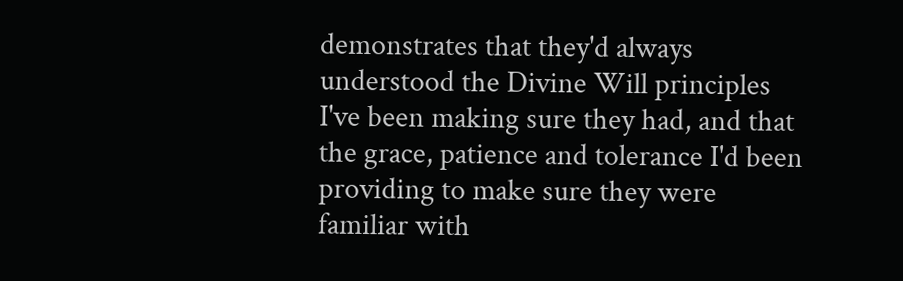demonstrates that they'd always understood the Divine Will principles I've been making sure they had, and that the grace, patience and tolerance I'd been providing to make sure they were familiar with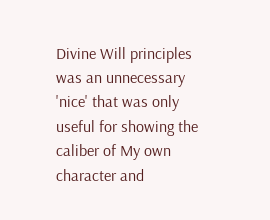Divine Will principles was an unnecessary 'nice' that was only useful for showing the caliber of My own character and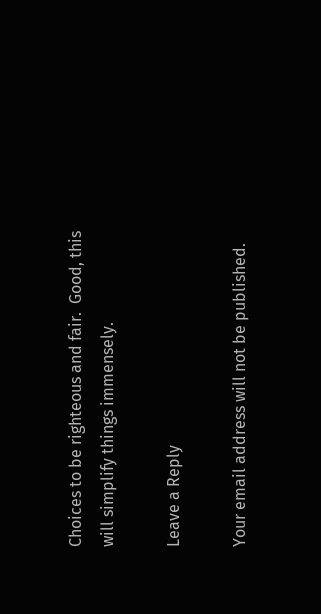Choices to be righteous and fair.  Good, this will simplify things immensely.

Leave a Reply

Your email address will not be published.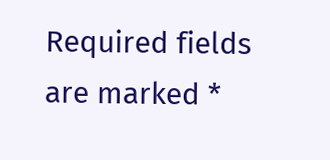Required fields are marked *